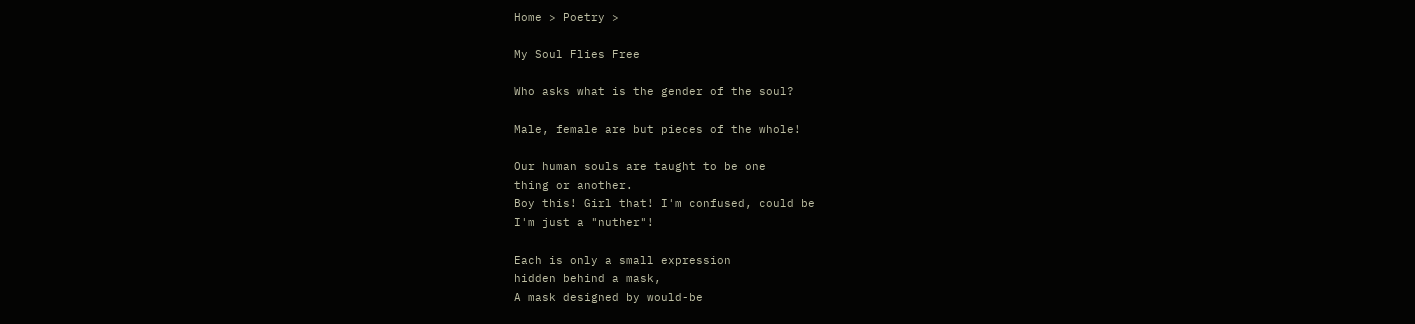Home > Poetry >

My Soul Flies Free

Who asks what is the gender of the soul?

Male, female are but pieces of the whole!

Our human souls are taught to be one
thing or another.
Boy this! Girl that! I'm confused, could be
I'm just a "nuther"!

Each is only a small expression
hidden behind a mask,
A mask designed by would-be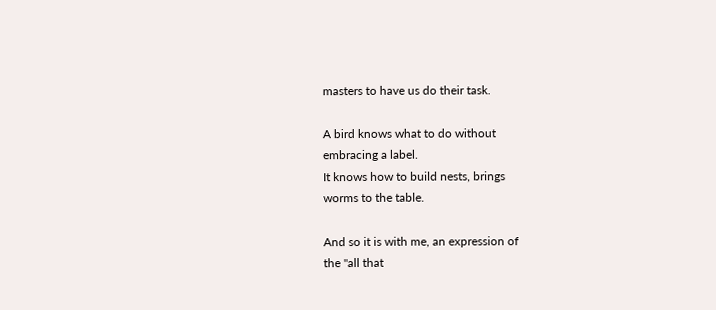masters to have us do their task.

A bird knows what to do without
embracing a label.
It knows how to build nests, brings
worms to the table.

And so it is with me, an expression of
the "all that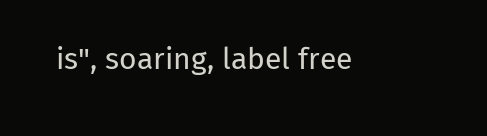is", soaring, label free